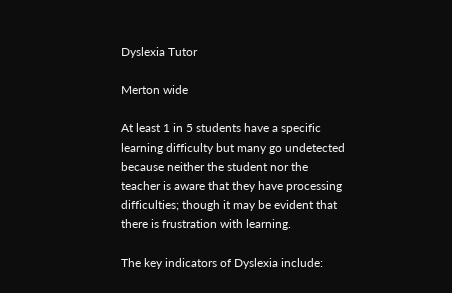Dyslexia Tutor

Merton wide

At least 1 in 5 students have a specific learning difficulty but many go undetected because neither the student nor the teacher is aware that they have processing difficulties; though it may be evident that there is frustration with learning.

The key indicators of Dyslexia include: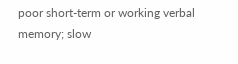poor short-term or working verbal memory; slow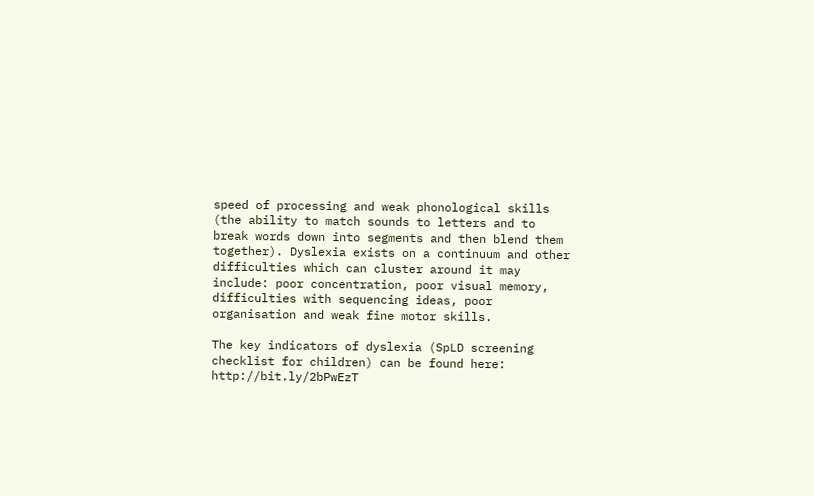speed of processing and weak phonological skills (the ability to match sounds to letters and to break words down into segments and then blend them together). Dyslexia exists on a continuum and other difficulties which can cluster around it may include: poor concentration, poor visual memory, difficulties with sequencing ideas, poor organisation and weak fine motor skills.

The key indicators of dyslexia (SpLD screening checklist for children) can be found here: http://bit.ly/2bPwEzT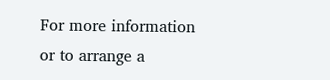For more information or to arrange a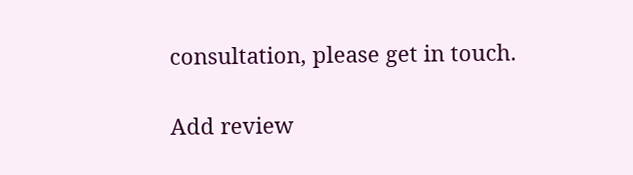consultation, please get in touch.

Add review